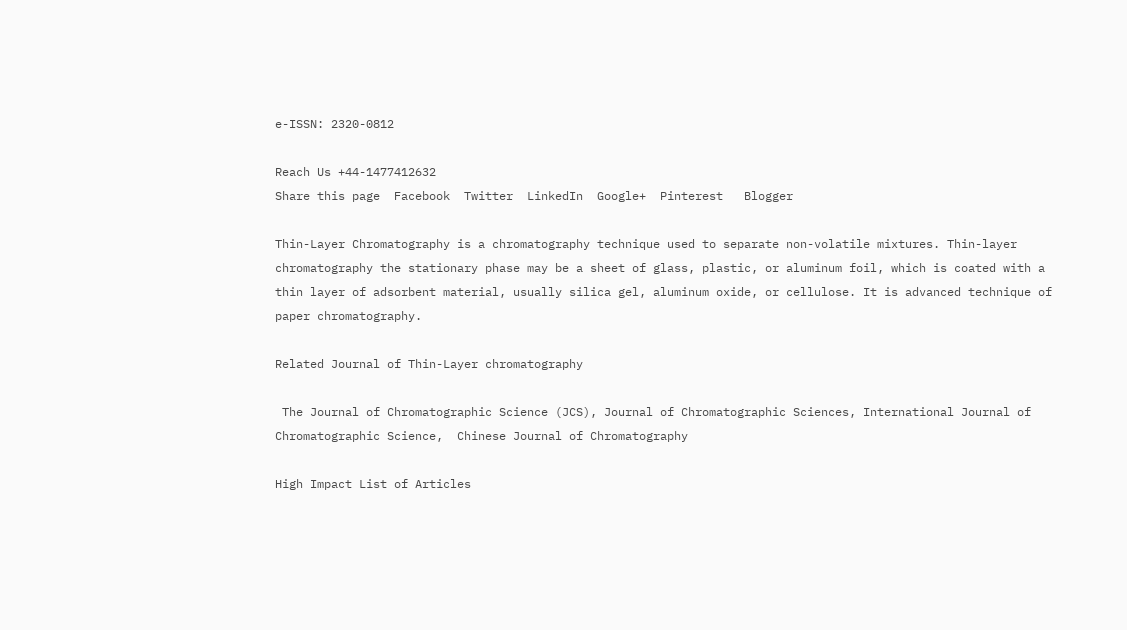e-ISSN: 2320-0812

Reach Us +44-1477412632
Share this page  Facebook  Twitter  LinkedIn  Google+  Pinterest   Blogger

Thin-Layer Chromatography is a chromatography technique used to separate non-volatile mixtures. Thin-layer chromatography the stationary phase may be a sheet of glass, plastic, or aluminum foil, which is coated with a thin layer of adsorbent material, usually silica gel, aluminum oxide, or cellulose. It is advanced technique of paper chromatography.

Related Journal of Thin-Layer chromatography

 The Journal of Chromatographic Science (JCS), Journal of Chromatographic Sciences, International Journal of Chromatographic Science,  Chinese Journal of Chromatography

High Impact List of Articles